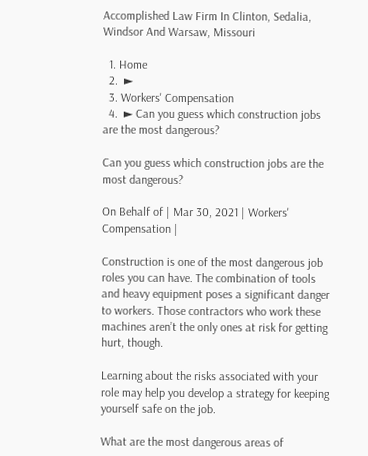Accomplished Law Firm In Clinton, Sedalia, Windsor And Warsaw, Missouri

  1. Home
  2.  ►
  3. Workers' Compensation
  4.  ► Can you guess which construction jobs are the most dangerous?

Can you guess which construction jobs are the most dangerous?

On Behalf of | Mar 30, 2021 | Workers' Compensation |

Construction is one of the most dangerous job roles you can have. The combination of tools and heavy equipment poses a significant danger to workers. Those contractors who work these machines aren’t the only ones at risk for getting hurt, though.

Learning about the risks associated with your role may help you develop a strategy for keeping yourself safe on the job.

What are the most dangerous areas of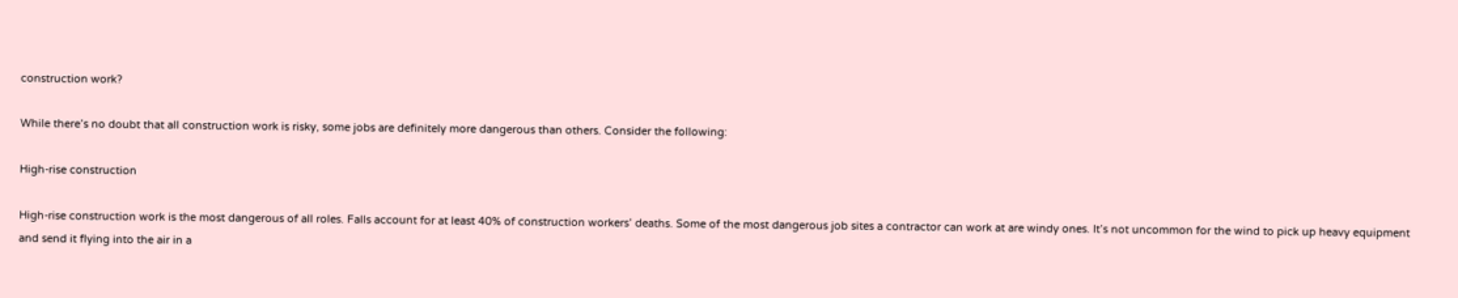construction work?

While there’s no doubt that all construction work is risky, some jobs are definitely more dangerous than others. Consider the following:

High-rise construction

High-rise construction work is the most dangerous of all roles. Falls account for at least 40% of construction workers’ deaths. Some of the most dangerous job sites a contractor can work at are windy ones. It’s not uncommon for the wind to pick up heavy equipment and send it flying into the air in a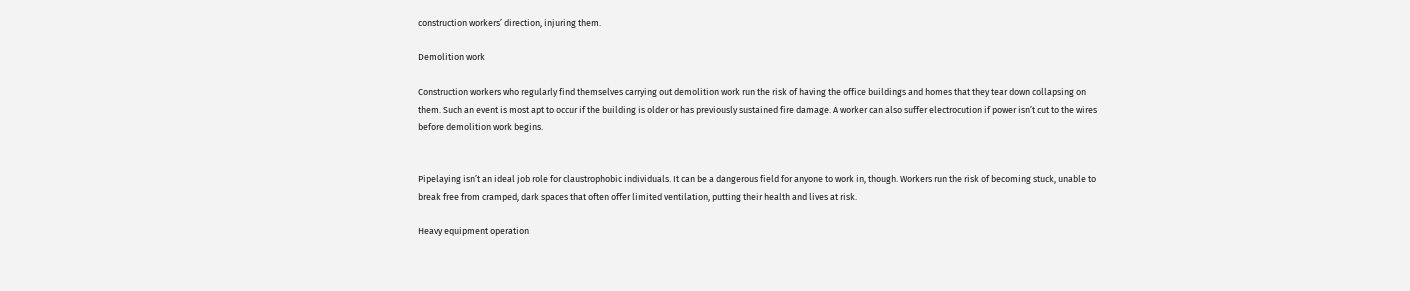construction workers’ direction, injuring them.

Demolition work

Construction workers who regularly find themselves carrying out demolition work run the risk of having the office buildings and homes that they tear down collapsing on them. Such an event is most apt to occur if the building is older or has previously sustained fire damage. A worker can also suffer electrocution if power isn’t cut to the wires before demolition work begins.


Pipelaying isn’t an ideal job role for claustrophobic individuals. It can be a dangerous field for anyone to work in, though. Workers run the risk of becoming stuck, unable to break free from cramped, dark spaces that often offer limited ventilation, putting their health and lives at risk.

Heavy equipment operation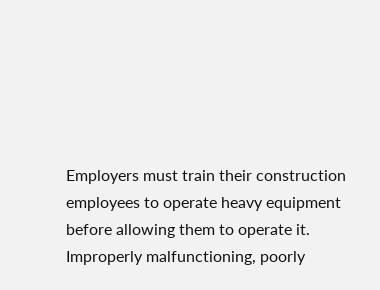Employers must train their construction employees to operate heavy equipment before allowing them to operate it. Improperly malfunctioning, poorly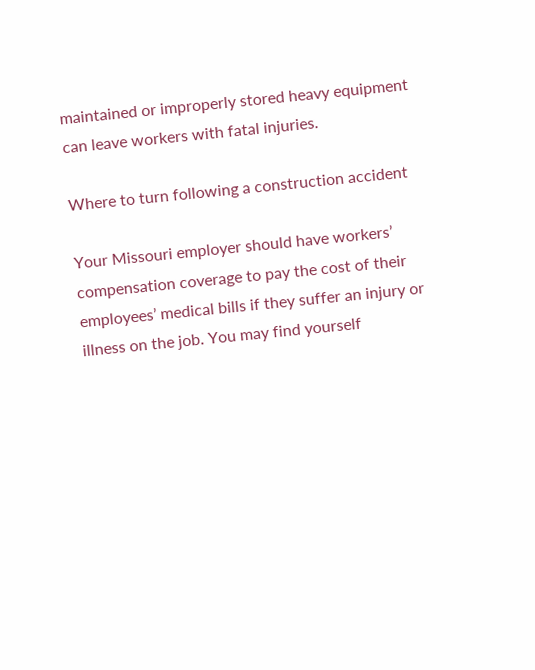maintained or improperly stored heavy equipment can leave workers with fatal injuries.

Where to turn following a construction accident

Your Missouri employer should have workers’ compensation coverage to pay the cost of their employees’ medical bills if they suffer an injury or illness on the job. You may find yourself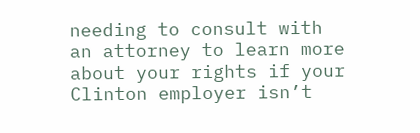needing to consult with an attorney to learn more about your rights if your Clinton employer isn’t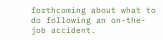forthcoming about what to do following an on-the-job accident.